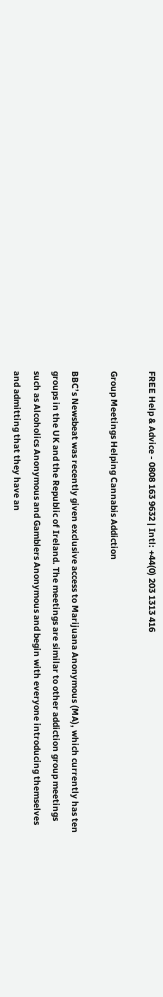FREE Help & Advice - 0808 163 9632 | Intl: +44(0) 203 1313 416

Group Meetings Helping Cannabis Addiction

BBC’s Newsbeat was recently given exclusive access to Marijuana Anonymous (MA), which currently has ten groups in the UK and the Republic of Ireland. The meetings are similar to other addiction group meetings such as Alcoholics Anonymous and Gamblers Anonymous and begin with everyone introducing themselves and admitting that they have an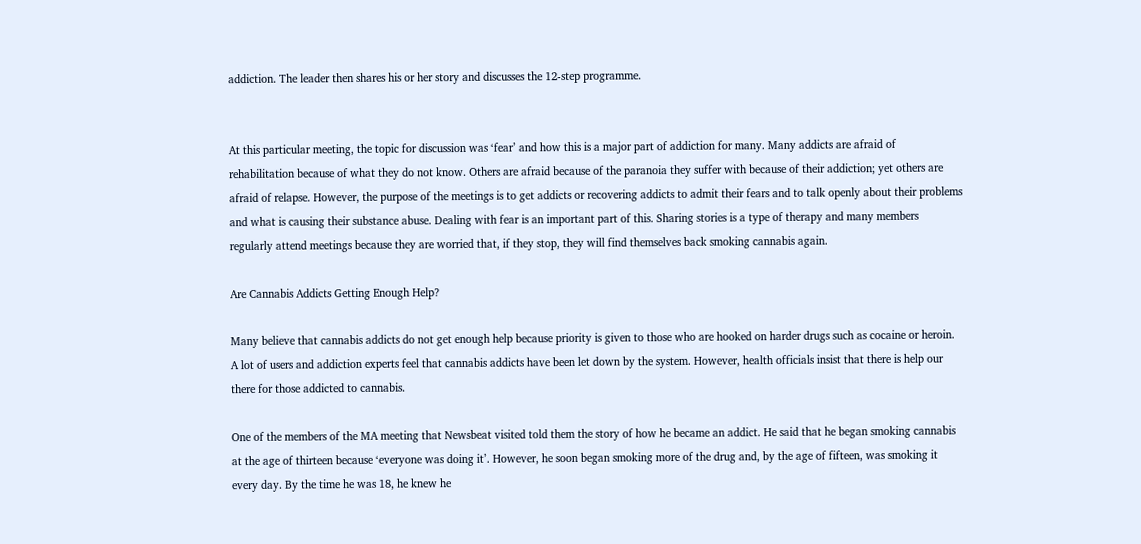addiction. The leader then shares his or her story and discusses the 12-step programme.


At this particular meeting, the topic for discussion was ‘fear’ and how this is a major part of addiction for many. Many addicts are afraid of rehabilitation because of what they do not know. Others are afraid because of the paranoia they suffer with because of their addiction; yet others are afraid of relapse. However, the purpose of the meetings is to get addicts or recovering addicts to admit their fears and to talk openly about their problems and what is causing their substance abuse. Dealing with fear is an important part of this. Sharing stories is a type of therapy and many members regularly attend meetings because they are worried that, if they stop, they will find themselves back smoking cannabis again.

Are Cannabis Addicts Getting Enough Help?

Many believe that cannabis addicts do not get enough help because priority is given to those who are hooked on harder drugs such as cocaine or heroin. A lot of users and addiction experts feel that cannabis addicts have been let down by the system. However, health officials insist that there is help our there for those addicted to cannabis.

One of the members of the MA meeting that Newsbeat visited told them the story of how he became an addict. He said that he began smoking cannabis at the age of thirteen because ‘everyone was doing it’. However, he soon began smoking more of the drug and, by the age of fifteen, was smoking it every day. By the time he was 18, he knew he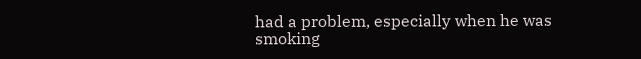had a problem, especially when he was smoking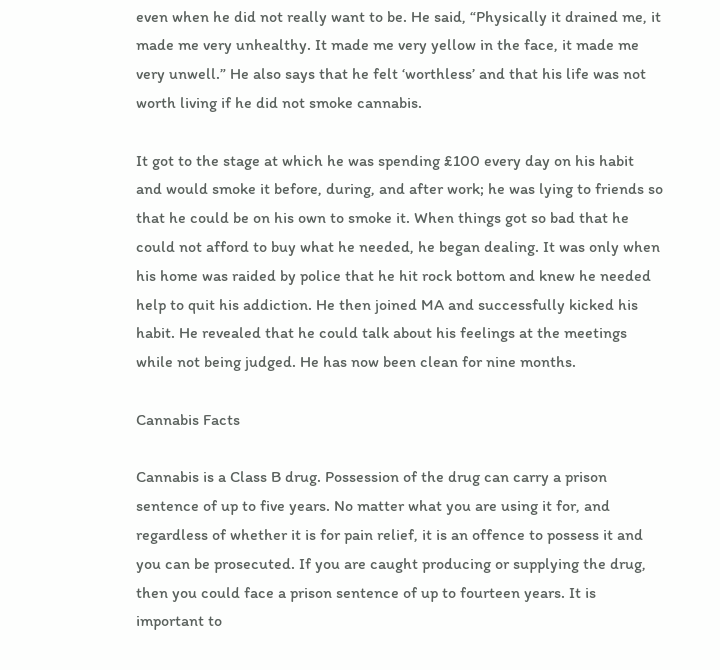even when he did not really want to be. He said, “Physically it drained me, it made me very unhealthy. It made me very yellow in the face, it made me very unwell.” He also says that he felt ‘worthless’ and that his life was not worth living if he did not smoke cannabis.

It got to the stage at which he was spending £100 every day on his habit and would smoke it before, during, and after work; he was lying to friends so that he could be on his own to smoke it. When things got so bad that he could not afford to buy what he needed, he began dealing. It was only when his home was raided by police that he hit rock bottom and knew he needed help to quit his addiction. He then joined MA and successfully kicked his habit. He revealed that he could talk about his feelings at the meetings while not being judged. He has now been clean for nine months.

Cannabis Facts

Cannabis is a Class B drug. Possession of the drug can carry a prison sentence of up to five years. No matter what you are using it for, and regardless of whether it is for pain relief, it is an offence to possess it and you can be prosecuted. If you are caught producing or supplying the drug, then you could face a prison sentence of up to fourteen years. It is important to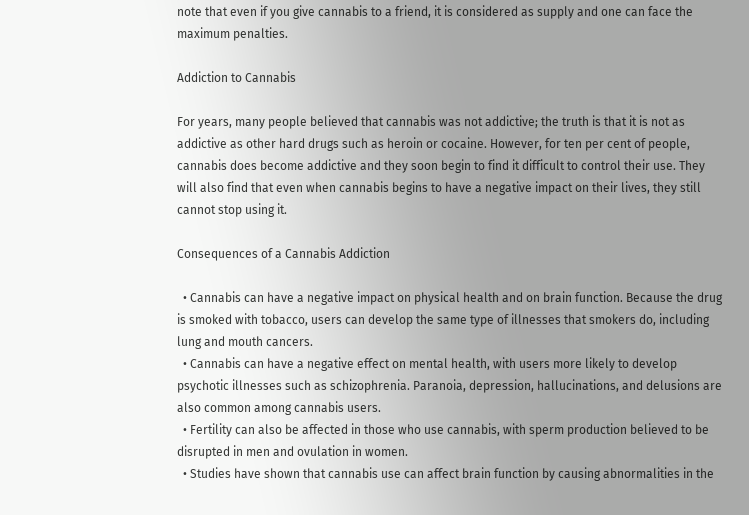note that even if you give cannabis to a friend, it is considered as supply and one can face the maximum penalties.

Addiction to Cannabis

For years, many people believed that cannabis was not addictive; the truth is that it is not as addictive as other hard drugs such as heroin or cocaine. However, for ten per cent of people, cannabis does become addictive and they soon begin to find it difficult to control their use. They will also find that even when cannabis begins to have a negative impact on their lives, they still cannot stop using it.

Consequences of a Cannabis Addiction

  • Cannabis can have a negative impact on physical health and on brain function. Because the drug is smoked with tobacco, users can develop the same type of illnesses that smokers do, including lung and mouth cancers.
  • Cannabis can have a negative effect on mental health, with users more likely to develop psychotic illnesses such as schizophrenia. Paranoia, depression, hallucinations, and delusions are also common among cannabis users.
  • Fertility can also be affected in those who use cannabis, with sperm production believed to be disrupted in men and ovulation in women.
  • Studies have shown that cannabis use can affect brain function by causing abnormalities in the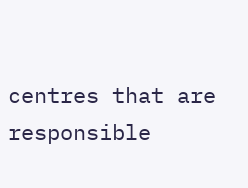centres that are responsible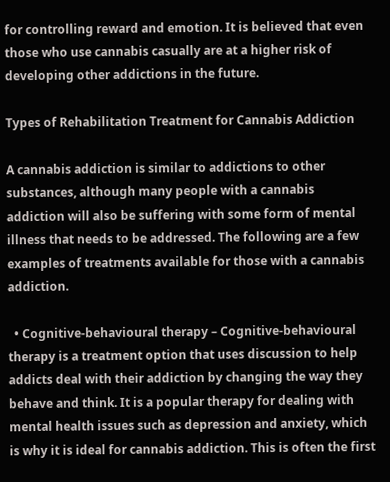for controlling reward and emotion. It is believed that even those who use cannabis casually are at a higher risk of developing other addictions in the future.

Types of Rehabilitation Treatment for Cannabis Addiction

A cannabis addiction is similar to addictions to other substances, although many people with a cannabis addiction will also be suffering with some form of mental illness that needs to be addressed. The following are a few examples of treatments available for those with a cannabis addiction.

  • Cognitive-behavioural therapy – Cognitive-behavioural therapy is a treatment option that uses discussion to help addicts deal with their addiction by changing the way they behave and think. It is a popular therapy for dealing with mental health issues such as depression and anxiety, which is why it is ideal for cannabis addiction. This is often the first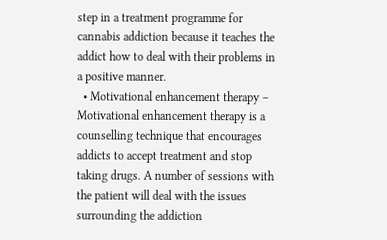step in a treatment programme for cannabis addiction because it teaches the addict how to deal with their problems in a positive manner.
  • Motivational enhancement therapy – Motivational enhancement therapy is a counselling technique that encourages addicts to accept treatment and stop taking drugs. A number of sessions with the patient will deal with the issues surrounding the addiction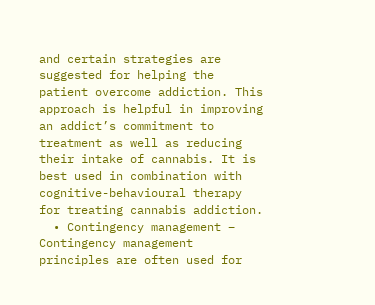and certain strategies are suggested for helping the patient overcome addiction. This approach is helpful in improving an addict’s commitment to treatment as well as reducing their intake of cannabis. It is best used in combination with cognitive-behavioural therapy for treating cannabis addiction.
  • Contingency management – Contingency management principles are often used for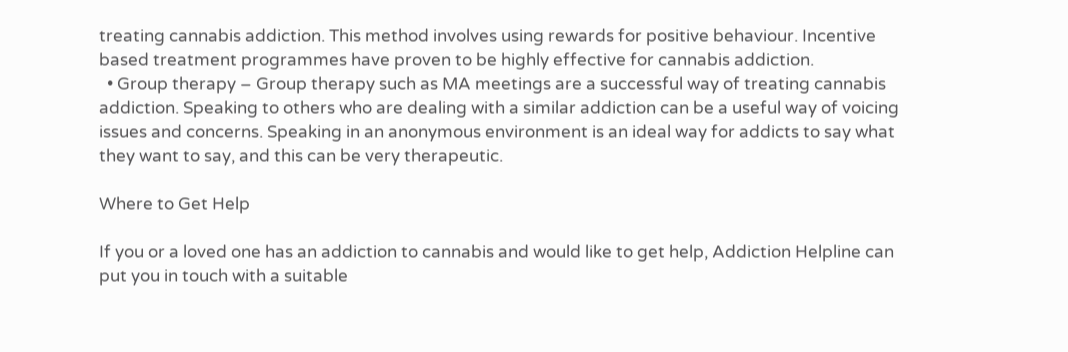treating cannabis addiction. This method involves using rewards for positive behaviour. Incentive based treatment programmes have proven to be highly effective for cannabis addiction.
  • Group therapy – Group therapy such as MA meetings are a successful way of treating cannabis addiction. Speaking to others who are dealing with a similar addiction can be a useful way of voicing issues and concerns. Speaking in an anonymous environment is an ideal way for addicts to say what they want to say, and this can be very therapeutic.

Where to Get Help

If you or a loved one has an addiction to cannabis and would like to get help, Addiction Helpline can put you in touch with a suitable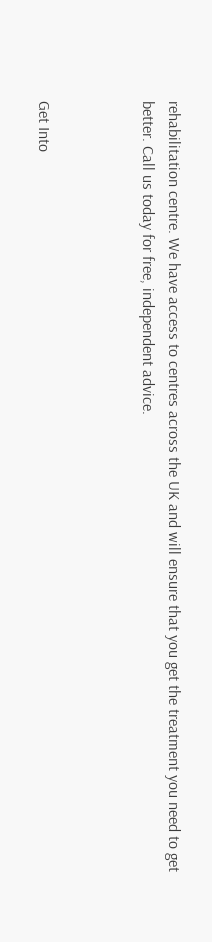rehabilitation centre. We have access to centres across the UK and will ensure that you get the treatment you need to get better. Call us today for free, independent advice.



Get Into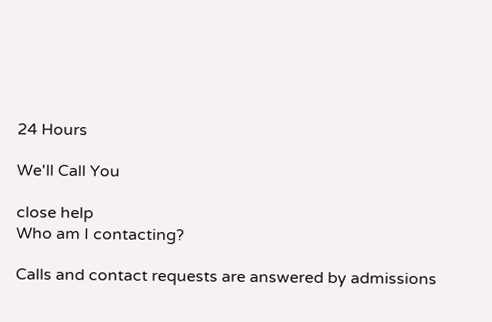24 Hours

We'll Call You

close help
Who am I contacting?

Calls and contact requests are answered by admissions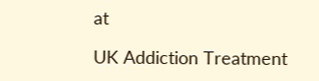at

UK Addiction Treatment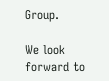Group.

We look forward to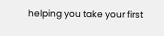helping you take your first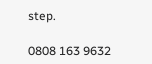step.

0808 163 9632